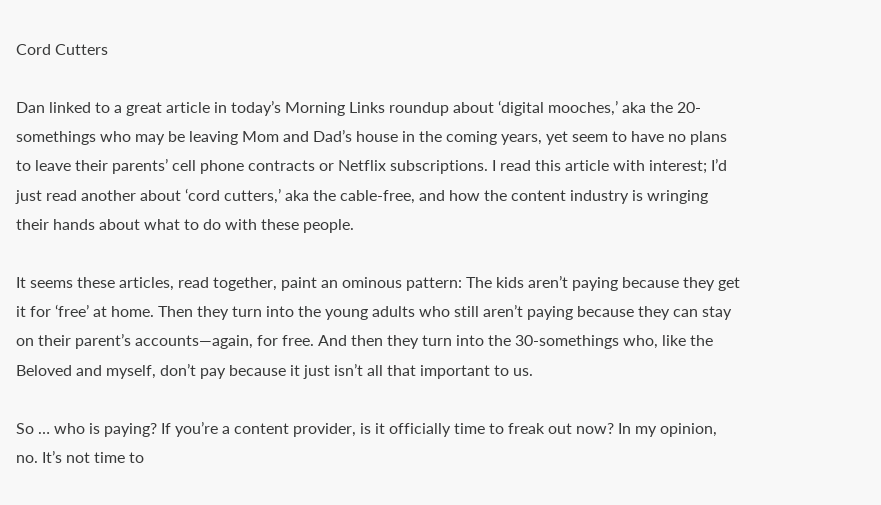Cord Cutters

Dan linked to a great article in today’s Morning Links roundup about ‘digital mooches,’ aka the 20-somethings who may be leaving Mom and Dad’s house in the coming years, yet seem to have no plans to leave their parents’ cell phone contracts or Netflix subscriptions. I read this article with interest; I’d just read another about ‘cord cutters,’ aka the cable-free, and how the content industry is wringing their hands about what to do with these people.

It seems these articles, read together, paint an ominous pattern: The kids aren’t paying because they get it for ‘free’ at home. Then they turn into the young adults who still aren’t paying because they can stay on their parent’s accounts—again, for free. And then they turn into the 30-somethings who, like the Beloved and myself, don’t pay because it just isn’t all that important to us.

So … who is paying? If you’re a content provider, is it officially time to freak out now? In my opinion, no. It’s not time to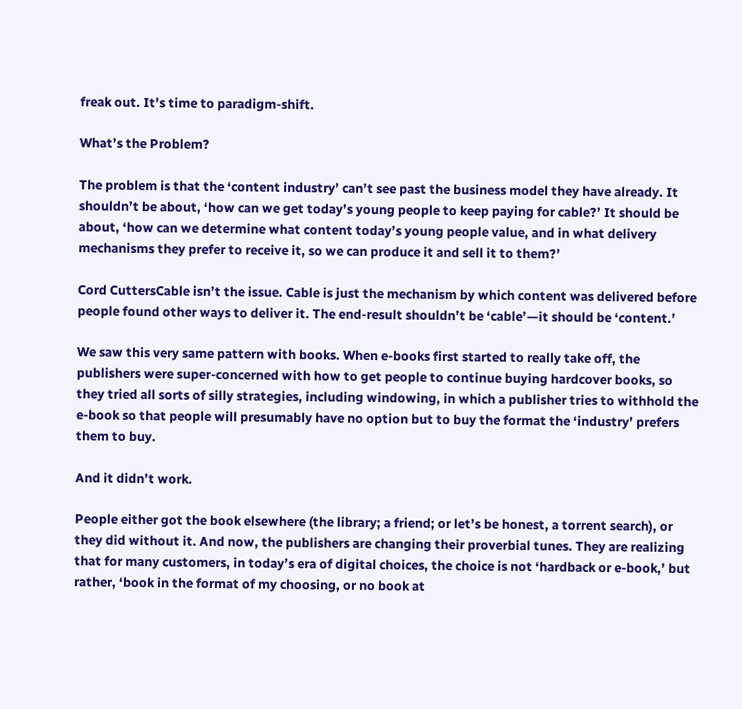freak out. It’s time to paradigm-shift.

What’s the Problem?

The problem is that the ‘content industry’ can’t see past the business model they have already. It shouldn’t be about, ‘how can we get today’s young people to keep paying for cable?’ It should be about, ‘how can we determine what content today’s young people value, and in what delivery mechanisms they prefer to receive it, so we can produce it and sell it to them?’

Cord CuttersCable isn’t the issue. Cable is just the mechanism by which content was delivered before people found other ways to deliver it. The end-result shouldn’t be ‘cable’—it should be ‘content.’

We saw this very same pattern with books. When e-books first started to really take off, the publishers were super-concerned with how to get people to continue buying hardcover books, so they tried all sorts of silly strategies, including windowing, in which a publisher tries to withhold the e-book so that people will presumably have no option but to buy the format the ‘industry’ prefers them to buy.

And it didn’t work.

People either got the book elsewhere (the library; a friend; or let’s be honest, a torrent search), or they did without it. And now, the publishers are changing their proverbial tunes. They are realizing that for many customers, in today’s era of digital choices, the choice is not ‘hardback or e-book,’ but rather, ‘book in the format of my choosing, or no book at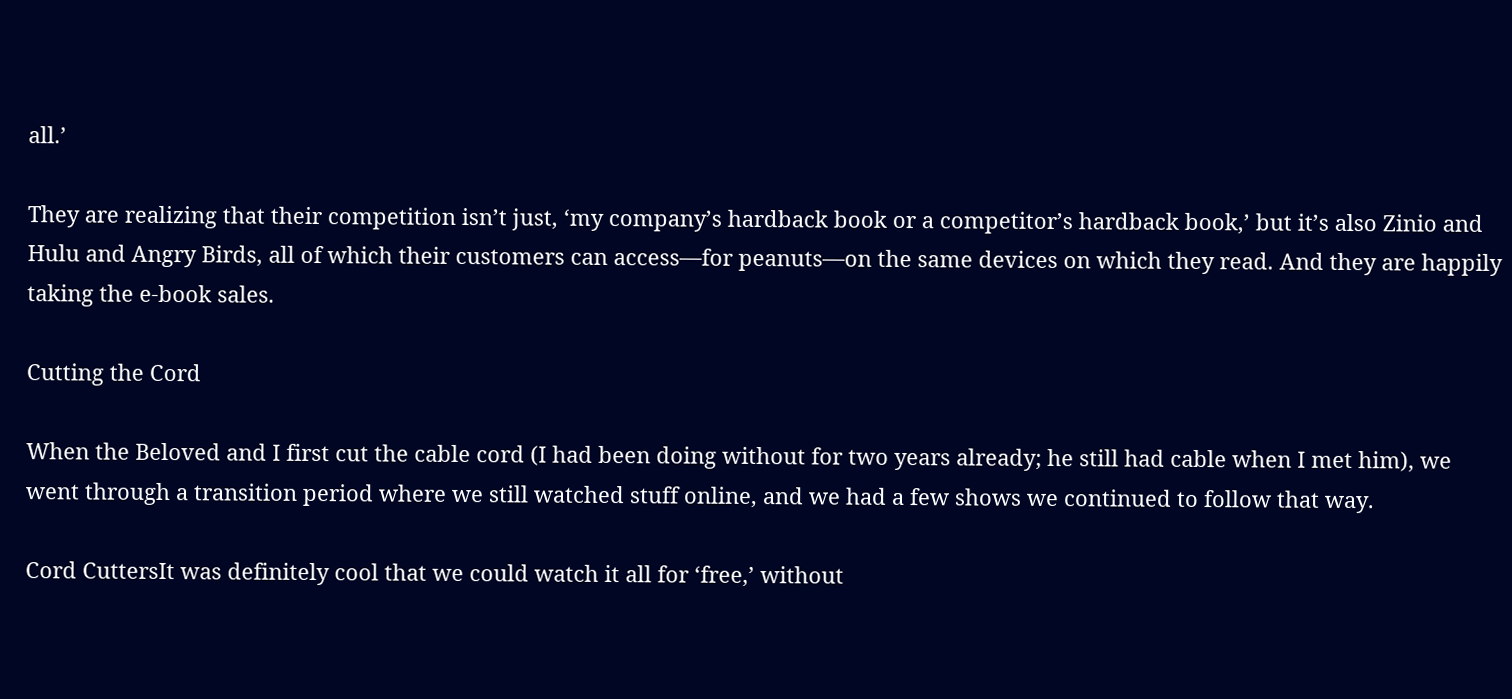all.’

They are realizing that their competition isn’t just, ‘my company’s hardback book or a competitor’s hardback book,’ but it’s also Zinio and Hulu and Angry Birds, all of which their customers can access—for peanuts—on the same devices on which they read. And they are happily taking the e-book sales.

Cutting the Cord

When the Beloved and I first cut the cable cord (I had been doing without for two years already; he still had cable when I met him), we went through a transition period where we still watched stuff online, and we had a few shows we continued to follow that way.

Cord CuttersIt was definitely cool that we could watch it all for ‘free,’ without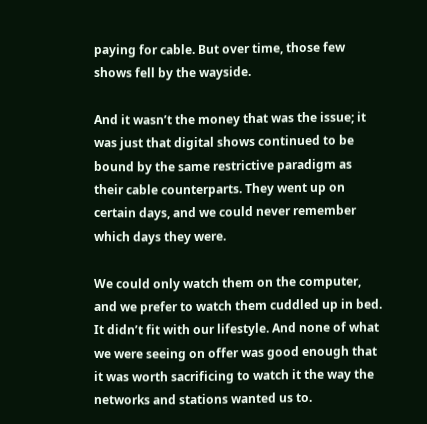paying for cable. But over time, those few shows fell by the wayside.

And it wasn’t the money that was the issue; it was just that digital shows continued to be bound by the same restrictive paradigm as their cable counterparts. They went up on certain days, and we could never remember which days they were.

We could only watch them on the computer, and we prefer to watch them cuddled up in bed. It didn’t fit with our lifestyle. And none of what we were seeing on offer was good enough that it was worth sacrificing to watch it the way the networks and stations wanted us to.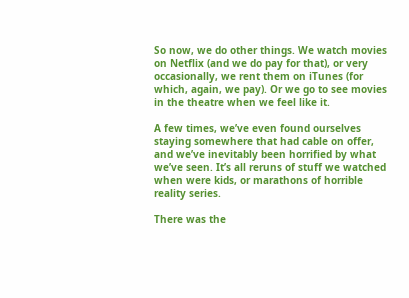So now, we do other things. We watch movies on Netflix (and we do pay for that), or very occasionally, we rent them on iTunes (for which, again, we pay). Or we go to see movies in the theatre when we feel like it.

A few times, we’ve even found ourselves staying somewhere that had cable on offer, and we’ve inevitably been horrified by what we’ve seen. It’s all reruns of stuff we watched when were kids, or marathons of horrible reality series.

There was the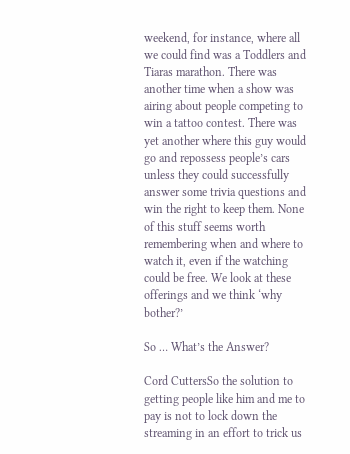weekend, for instance, where all we could find was a Toddlers and Tiaras marathon. There was another time when a show was airing about people competing to win a tattoo contest. There was yet another where this guy would go and repossess people’s cars unless they could successfully answer some trivia questions and win the right to keep them. None of this stuff seems worth remembering when and where to watch it, even if the watching could be free. We look at these offerings and we think ‘why bother?’

So … What’s the Answer?

Cord CuttersSo the solution to getting people like him and me to pay is not to lock down the streaming in an effort to trick us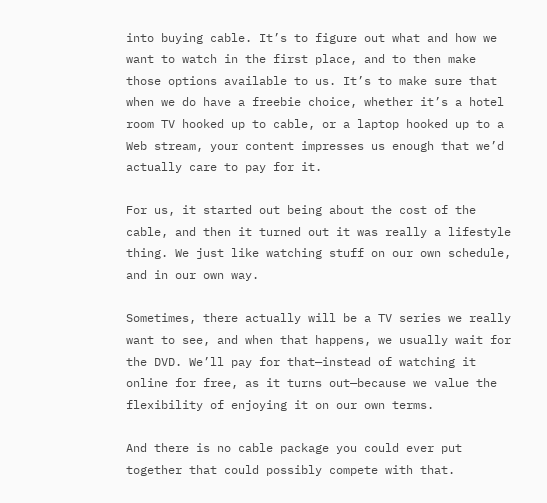into buying cable. It’s to figure out what and how we want to watch in the first place, and to then make those options available to us. It’s to make sure that when we do have a freebie choice, whether it’s a hotel room TV hooked up to cable, or a laptop hooked up to a Web stream, your content impresses us enough that we’d actually care to pay for it.

For us, it started out being about the cost of the cable, and then it turned out it was really a lifestyle thing. We just like watching stuff on our own schedule, and in our own way.

Sometimes, there actually will be a TV series we really want to see, and when that happens, we usually wait for the DVD. We’ll pay for that—instead of watching it online for free, as it turns out—because we value the flexibility of enjoying it on our own terms.

And there is no cable package you could ever put together that could possibly compete with that.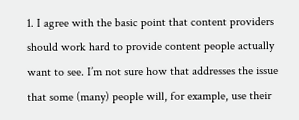1. I agree with the basic point that content providers should work hard to provide content people actually want to see. I’m not sure how that addresses the issue that some (many) people will, for example, use their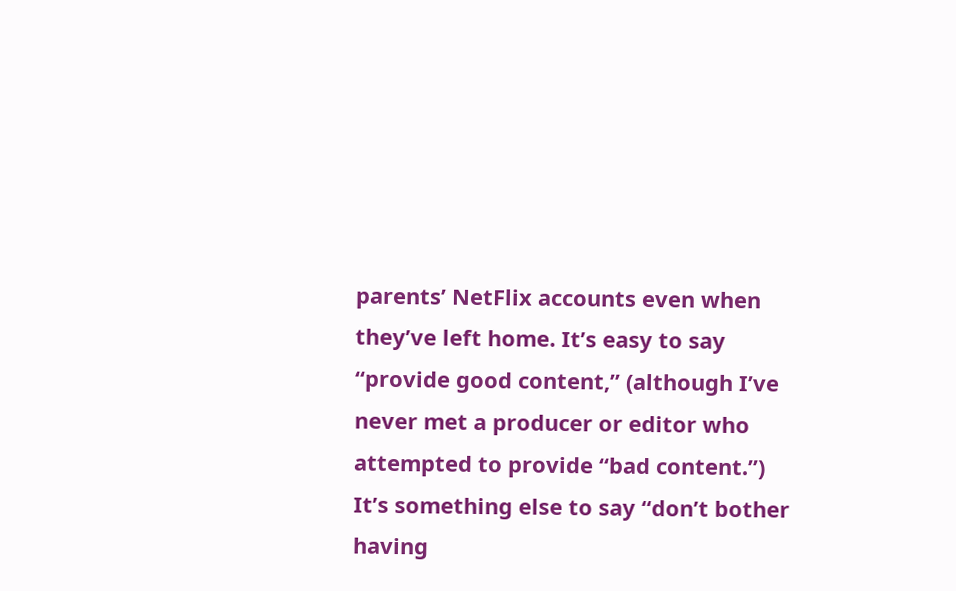parents’ NetFlix accounts even when they’ve left home. It’s easy to say “provide good content,” (although I’ve never met a producer or editor who attempted to provide “bad content.”) It’s something else to say “don’t bother having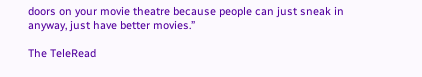doors on your movie theatre because people can just sneak in anyway, just have better movies.”

The TeleRead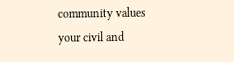community values your civil and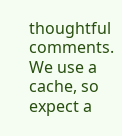thoughtful comments. We use a cache, so expect a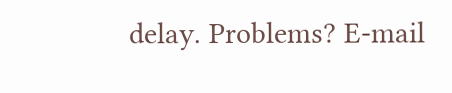delay. Problems? E-mail